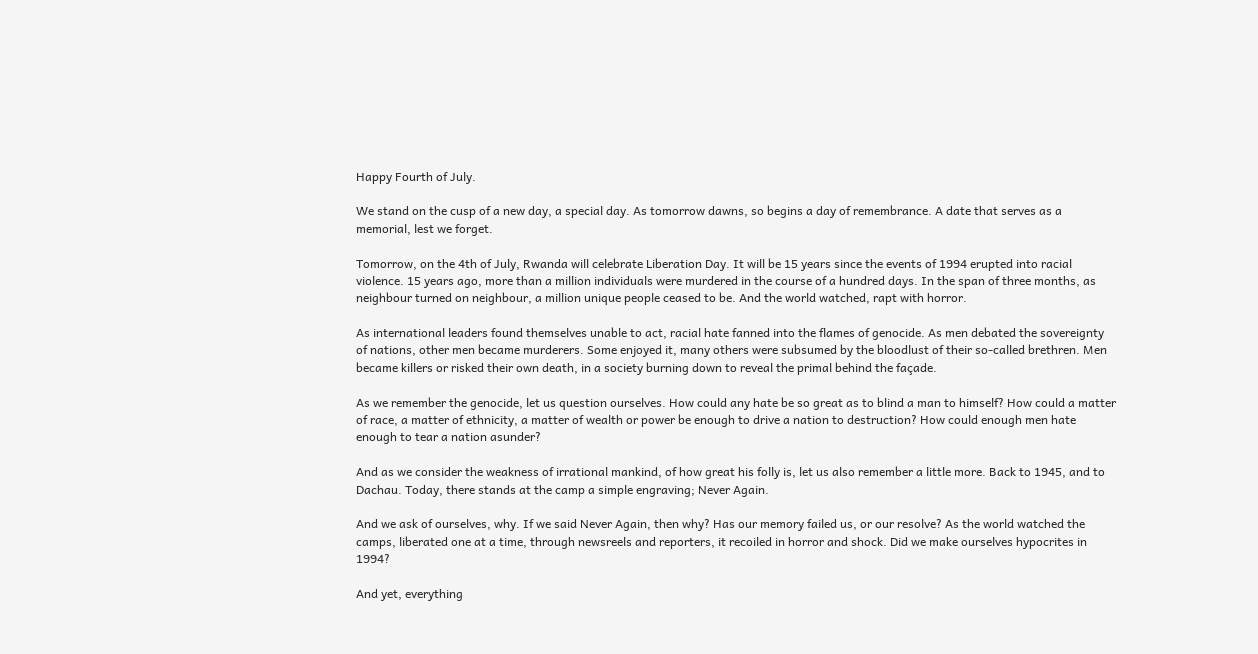Happy Fourth of July.

We stand on the cusp of a new day, a special day. As tomorrow dawns, so begins a day of remembrance. A date that serves as a memorial, lest we forget.

Tomorrow, on the 4th of July, Rwanda will celebrate Liberation Day. It will be 15 years since the events of 1994 erupted into racial violence. 15 years ago, more than a million individuals were murdered in the course of a hundred days. In the span of three months, as neighbour turned on neighbour, a million unique people ceased to be. And the world watched, rapt with horror.

As international leaders found themselves unable to act, racial hate fanned into the flames of genocide. As men debated the sovereignty of nations, other men became murderers. Some enjoyed it, many others were subsumed by the bloodlust of their so-called brethren. Men became killers or risked their own death, in a society burning down to reveal the primal behind the façade.

As we remember the genocide, let us question ourselves. How could any hate be so great as to blind a man to himself? How could a matter of race, a matter of ethnicity, a matter of wealth or power be enough to drive a nation to destruction? How could enough men hate enough to tear a nation asunder?

And as we consider the weakness of irrational mankind, of how great his folly is, let us also remember a little more. Back to 1945, and to Dachau. Today, there stands at the camp a simple engraving; Never Again.

And we ask of ourselves, why. If we said Never Again, then why? Has our memory failed us, or our resolve? As the world watched the camps, liberated one at a time, through newsreels and reporters, it recoiled in horror and shock. Did we make ourselves hypocrites in 1994?

And yet, everything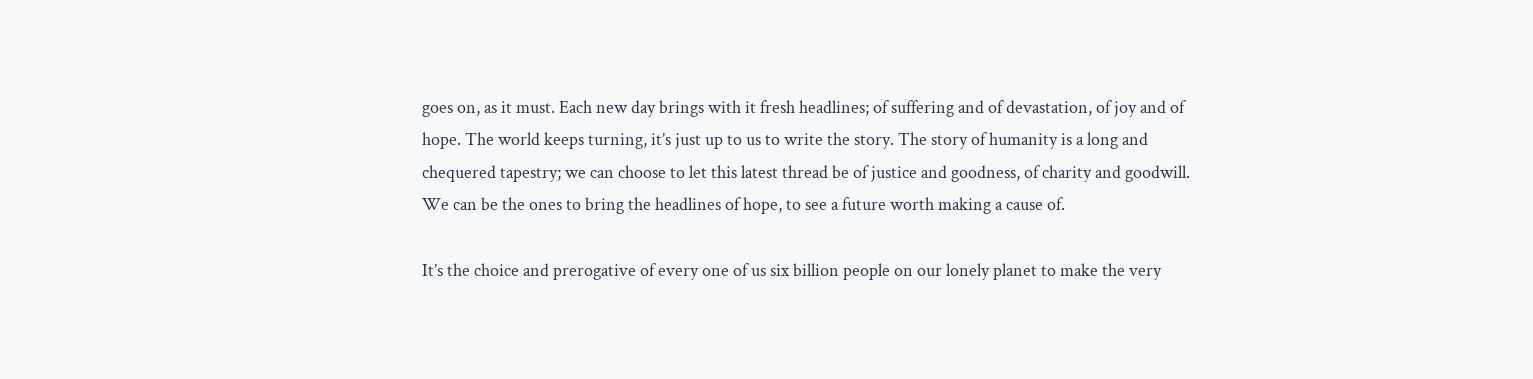goes on, as it must. Each new day brings with it fresh headlines; of suffering and of devastation, of joy and of hope. The world keeps turning, it’s just up to us to write the story. The story of humanity is a long and chequered tapestry; we can choose to let this latest thread be of justice and goodness, of charity and goodwill. We can be the ones to bring the headlines of hope, to see a future worth making a cause of.

It’s the choice and prerogative of every one of us six billion people on our lonely planet to make the very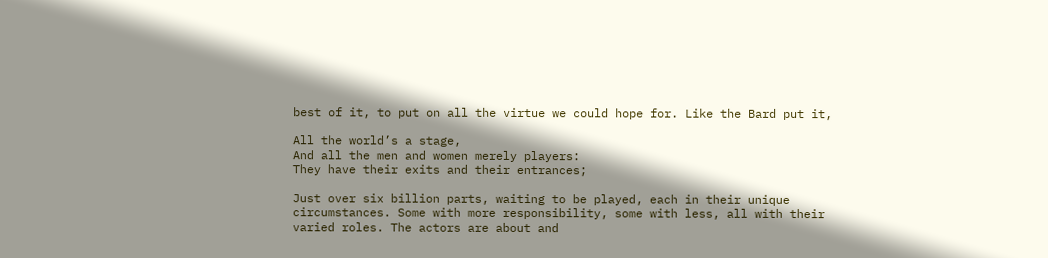best of it, to put on all the virtue we could hope for. Like the Bard put it,

All the world’s a stage,
And all the men and women merely players:
They have their exits and their entrances;

Just over six billion parts, waiting to be played, each in their unique circumstances. Some with more responsibility, some with less, all with their varied roles. The actors are about and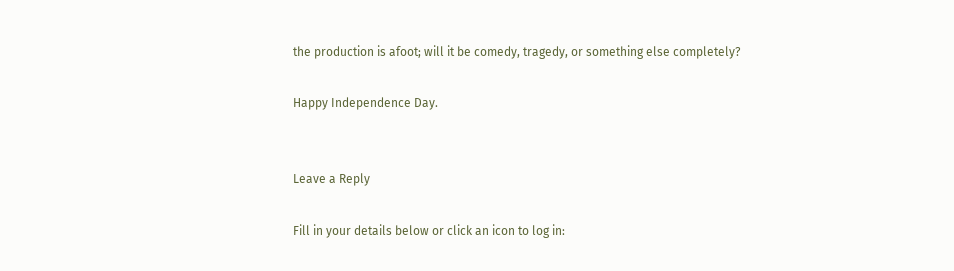the production is afoot; will it be comedy, tragedy, or something else completely?

Happy Independence Day.


Leave a Reply

Fill in your details below or click an icon to log in: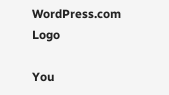WordPress.com Logo

You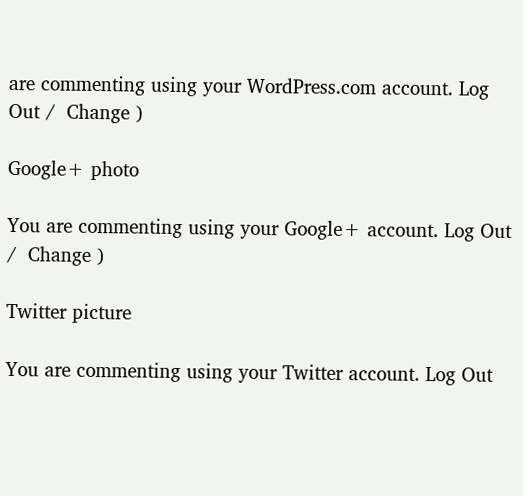are commenting using your WordPress.com account. Log Out /  Change )

Google+ photo

You are commenting using your Google+ account. Log Out /  Change )

Twitter picture

You are commenting using your Twitter account. Log Out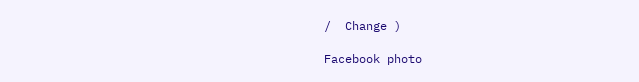/  Change )

Facebook photo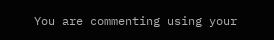You are commenting using your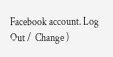Facebook account. Log Out /  Change )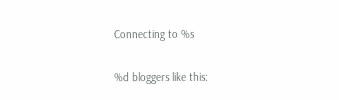Connecting to %s

%d bloggers like this: